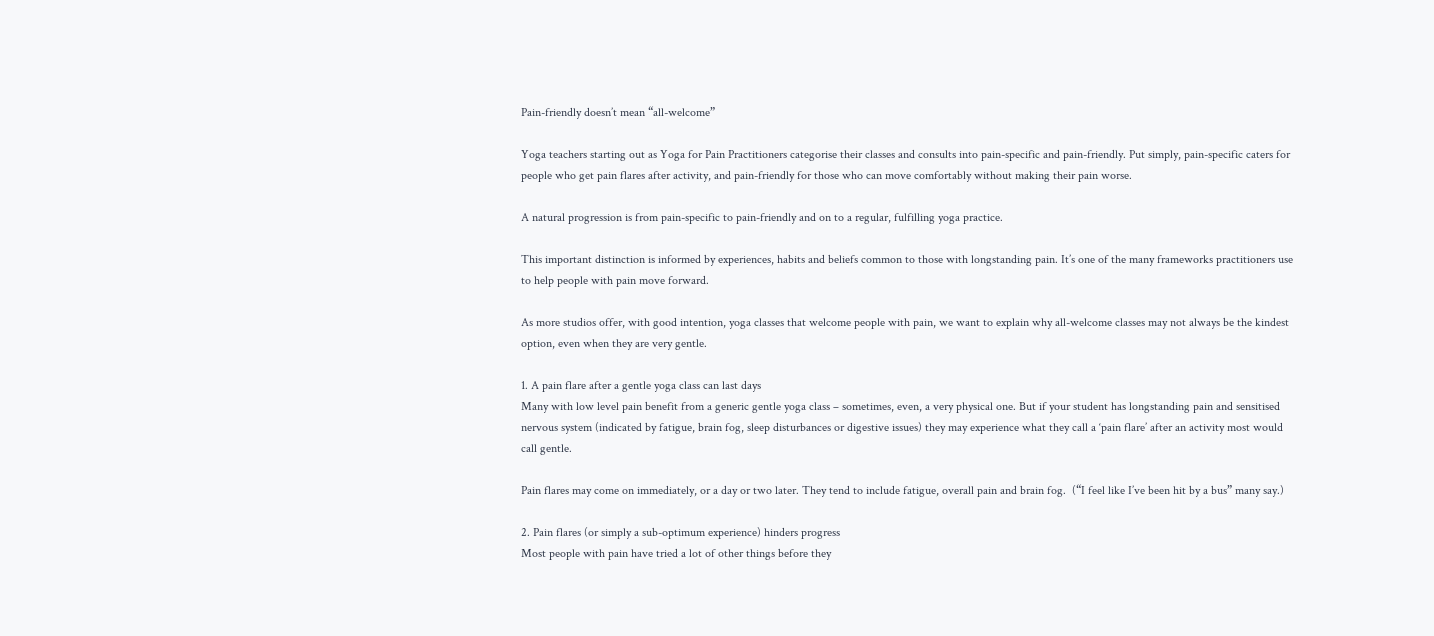Pain-friendly doesn’t mean “all-welcome”

Yoga teachers starting out as Yoga for Pain Practitioners categorise their classes and consults into pain-specific and pain-friendly. Put simply, pain-specific caters for people who get pain flares after activity, and pain-friendly for those who can move comfortably without making their pain worse.

A natural progression is from pain-specific to pain-friendly and on to a regular, fulfilling yoga practice.

This important distinction is informed by experiences, habits and beliefs common to those with longstanding pain. It’s one of the many frameworks practitioners use to help people with pain move forward.

As more studios offer, with good intention, yoga classes that welcome people with pain, we want to explain why all-welcome classes may not always be the kindest option, even when they are very gentle.

1. A pain flare after a gentle yoga class can last days
Many with low level pain benefit from a generic gentle yoga class – sometimes, even, a very physical one. But if your student has longstanding pain and sensitised nervous system (indicated by fatigue, brain fog, sleep disturbances or digestive issues) they may experience what they call a ‘pain flare’ after an activity most would call gentle.

Pain flares may come on immediately, or a day or two later. They tend to include fatigue, overall pain and brain fog.  (“I feel like I’ve been hit by a bus” many say.)

2. Pain flares (or simply a sub-optimum experience) hinders progress
Most people with pain have tried a lot of other things before they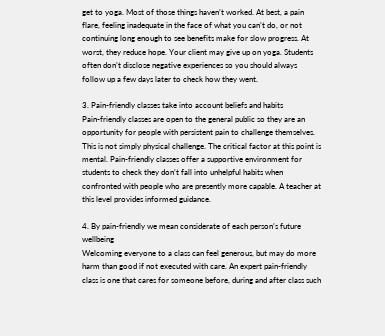get to yoga. Most of those things haven’t worked. At best, a pain flare, feeling inadequate in the face of what you can’t do, or not continuing long enough to see benefits make for slow progress. At worst, they reduce hope. Your client may give up on yoga. Students often don’t disclose negative experiences so you should always follow up a few days later to check how they went.

3. Pain-friendly classes take into account beliefs and habits
Pain-friendly classes are open to the general public so they are an opportunity for people with persistent pain to challenge themselves. This is not simply physical challenge. The critical factor at this point is mental. Pain-friendly classes offer a supportive environment for students to check they don’t fall into unhelpful habits when confronted with people who are presently more capable. A teacher at this level provides informed guidance.

4. By pain-friendly we mean considerate of each person’s future wellbeing
Welcoming everyone to a class can feel generous, but may do more harm than good if not executed with care. An expert pain-friendly class is one that cares for someone before, during and after class such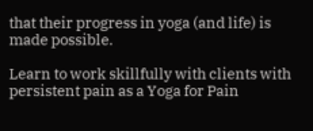that their progress in yoga (and life) is made possible.

Learn to work skillfully with clients with persistent pain as a Yoga for Pain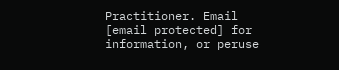Practitioner. Email [email protected] for information, or peruse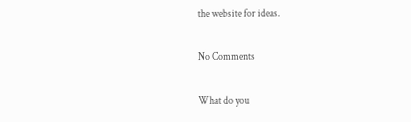the website for ideas.

No Comments

What do you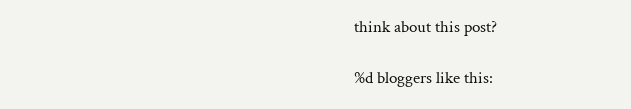think about this post?

%d bloggers like this: